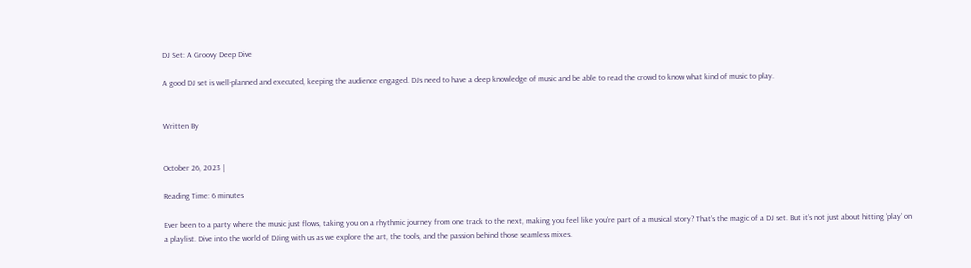DJ Set: A Groovy Deep Dive

A good DJ set is well-planned and executed, keeping the audience engaged. DJs need to have a deep knowledge of music and be able to read the crowd to know what kind of music to play.


Written By


October 26, 2023 |

Reading Time: 6 minutes

Ever been to a party where the music just flows, taking you on a rhythmic journey from one track to the next, making you feel like you’re part of a musical story? That’s the magic of a DJ set. But it’s not just about hitting ‘play’ on a playlist. Dive into the world of DJing with us as we explore the art, the tools, and the passion behind those seamless mixes.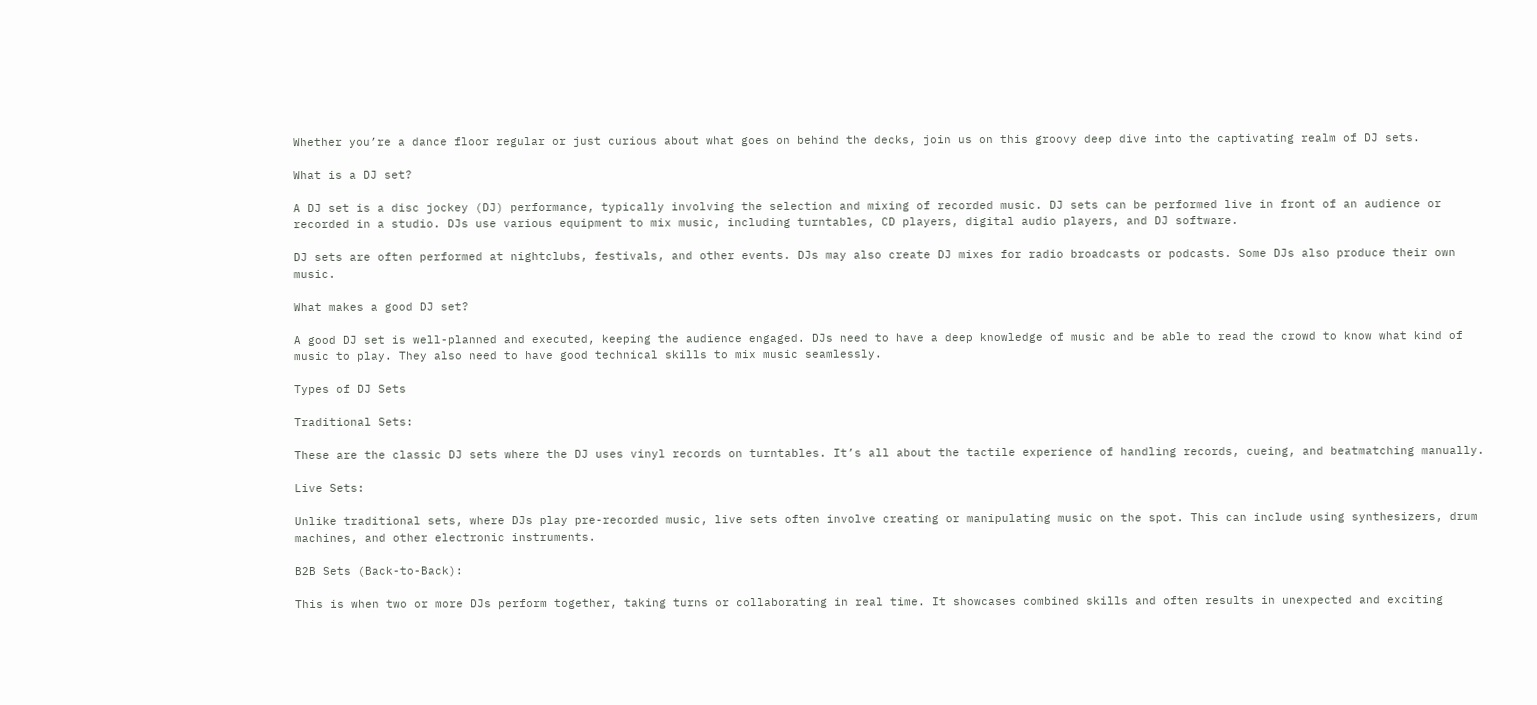Whether you’re a dance floor regular or just curious about what goes on behind the decks, join us on this groovy deep dive into the captivating realm of DJ sets.

What is a DJ set?

A DJ set is a disc jockey (DJ) performance, typically involving the selection and mixing of recorded music. DJ sets can be performed live in front of an audience or recorded in a studio. DJs use various equipment to mix music, including turntables, CD players, digital audio players, and DJ software.

DJ sets are often performed at nightclubs, festivals, and other events. DJs may also create DJ mixes for radio broadcasts or podcasts. Some DJs also produce their own music.

What makes a good DJ set?

A good DJ set is well-planned and executed, keeping the audience engaged. DJs need to have a deep knowledge of music and be able to read the crowd to know what kind of music to play. They also need to have good technical skills to mix music seamlessly.

Types of DJ Sets

Traditional Sets:

These are the classic DJ sets where the DJ uses vinyl records on turntables. It’s all about the tactile experience of handling records, cueing, and beatmatching manually.

Live Sets:

Unlike traditional sets, where DJs play pre-recorded music, live sets often involve creating or manipulating music on the spot. This can include using synthesizers, drum machines, and other electronic instruments.

B2B Sets (Back-to-Back):

This is when two or more DJs perform together, taking turns or collaborating in real time. It showcases combined skills and often results in unexpected and exciting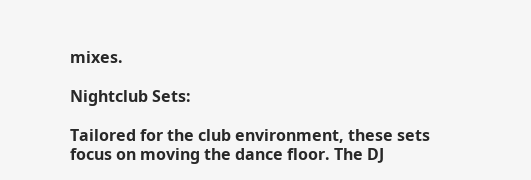mixes.

Nightclub Sets:

Tailored for the club environment, these sets focus on moving the dance floor. The DJ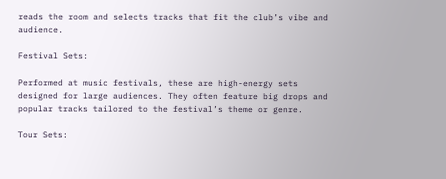reads the room and selects tracks that fit the club’s vibe and audience.

Festival Sets:

Performed at music festivals, these are high-energy sets designed for large audiences. They often feature big drops and popular tracks tailored to the festival’s theme or genre.

Tour Sets: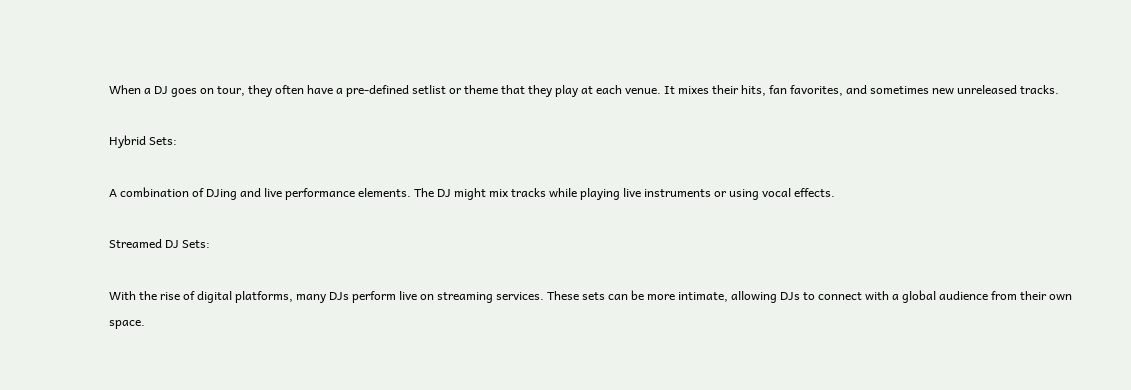When a DJ goes on tour, they often have a pre-defined setlist or theme that they play at each venue. It mixes their hits, fan favorites, and sometimes new unreleased tracks.

Hybrid Sets:

A combination of DJing and live performance elements. The DJ might mix tracks while playing live instruments or using vocal effects.

Streamed DJ Sets:

With the rise of digital platforms, many DJs perform live on streaming services. These sets can be more intimate, allowing DJs to connect with a global audience from their own space.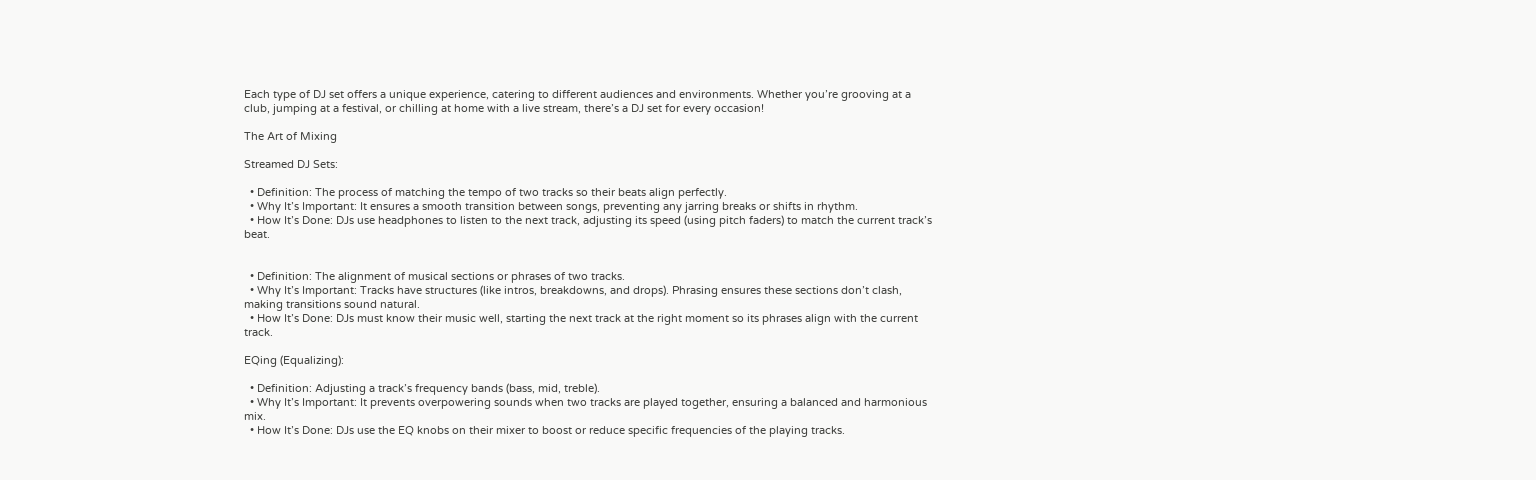Each type of DJ set offers a unique experience, catering to different audiences and environments. Whether you’re grooving at a club, jumping at a festival, or chilling at home with a live stream, there’s a DJ set for every occasion!

The Art of Mixing

Streamed DJ Sets:

  • Definition: The process of matching the tempo of two tracks so their beats align perfectly.
  • Why It’s Important: It ensures a smooth transition between songs, preventing any jarring breaks or shifts in rhythm.
  • How It’s Done: DJs use headphones to listen to the next track, adjusting its speed (using pitch faders) to match the current track’s beat.


  • Definition: The alignment of musical sections or phrases of two tracks.
  • Why It’s Important: Tracks have structures (like intros, breakdowns, and drops). Phrasing ensures these sections don’t clash, making transitions sound natural.
  • How It’s Done: DJs must know their music well, starting the next track at the right moment so its phrases align with the current track.

EQing (Equalizing):

  • Definition: Adjusting a track’s frequency bands (bass, mid, treble).
  • Why It’s Important: It prevents overpowering sounds when two tracks are played together, ensuring a balanced and harmonious mix.
  • How It’s Done: DJs use the EQ knobs on their mixer to boost or reduce specific frequencies of the playing tracks.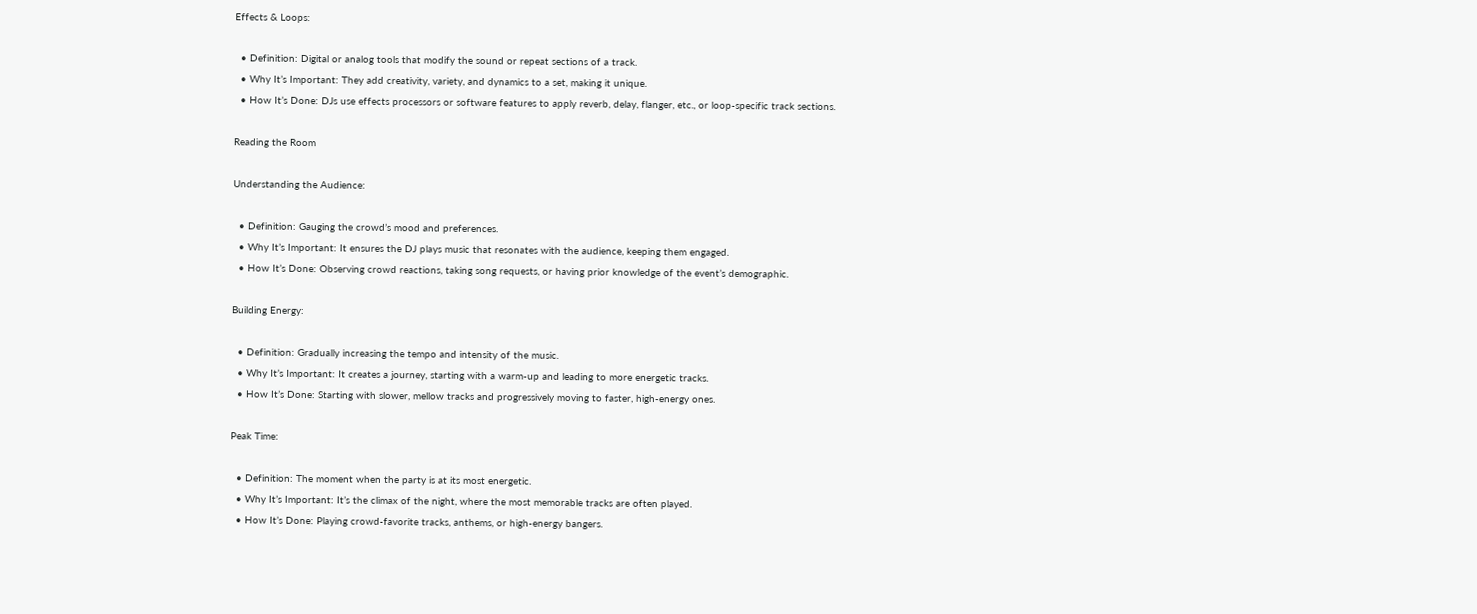Effects & Loops:

  • Definition: Digital or analog tools that modify the sound or repeat sections of a track.
  • Why It’s Important: They add creativity, variety, and dynamics to a set, making it unique.
  • How It’s Done: DJs use effects processors or software features to apply reverb, delay, flanger, etc., or loop-specific track sections.

Reading the Room

Understanding the Audience:

  • Definition: Gauging the crowd’s mood and preferences.
  • Why It’s Important: It ensures the DJ plays music that resonates with the audience, keeping them engaged.
  • How It’s Done: Observing crowd reactions, taking song requests, or having prior knowledge of the event’s demographic.

Building Energy:

  • Definition: Gradually increasing the tempo and intensity of the music.
  • Why It’s Important: It creates a journey, starting with a warm-up and leading to more energetic tracks.
  • How It’s Done: Starting with slower, mellow tracks and progressively moving to faster, high-energy ones.

Peak Time:

  • Definition: The moment when the party is at its most energetic.
  • Why It’s Important: It’s the climax of the night, where the most memorable tracks are often played.
  • How It’s Done: Playing crowd-favorite tracks, anthems, or high-energy bangers.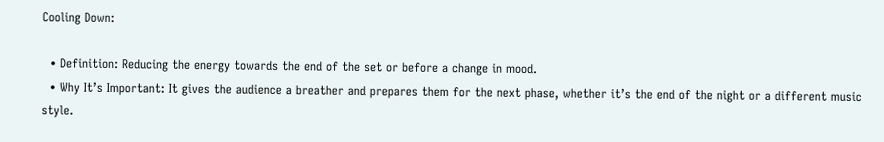Cooling Down:

  • Definition: Reducing the energy towards the end of the set or before a change in mood.
  • Why It’s Important: It gives the audience a breather and prepares them for the next phase, whether it’s the end of the night or a different music style.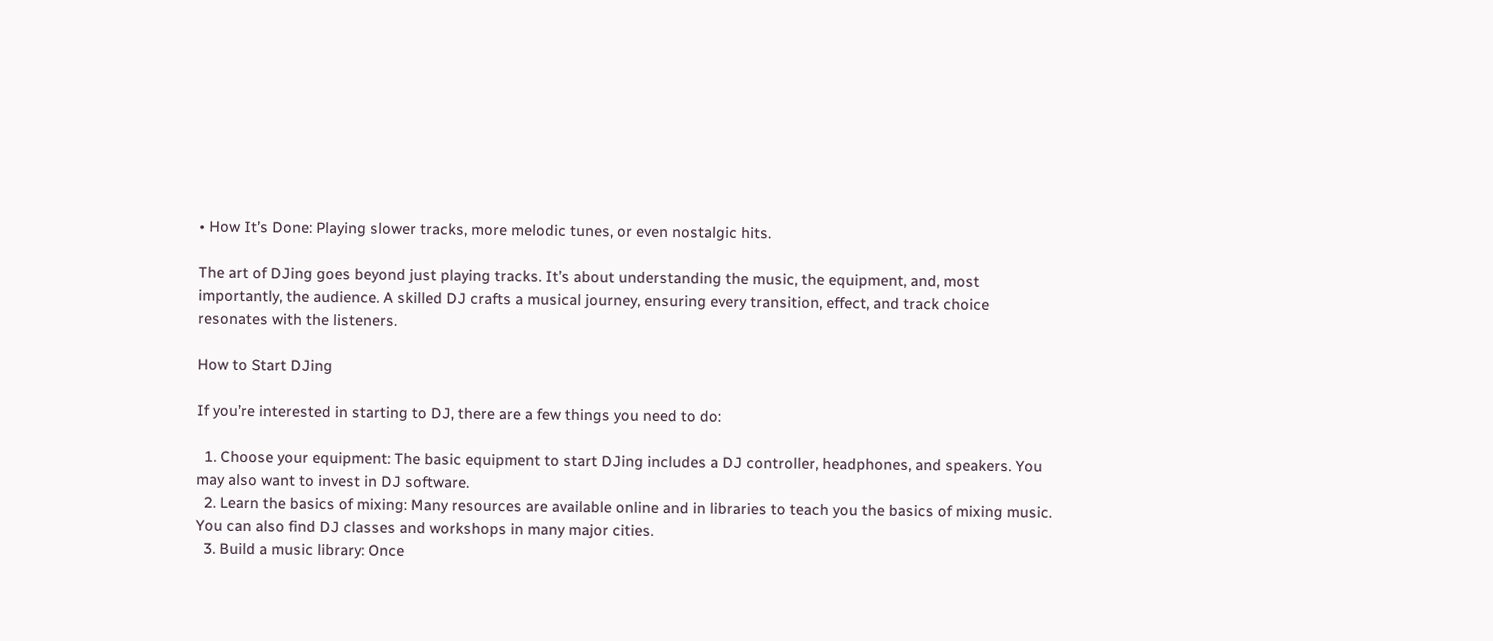• How It’s Done: Playing slower tracks, more melodic tunes, or even nostalgic hits.

The art of DJing goes beyond just playing tracks. It’s about understanding the music, the equipment, and, most importantly, the audience. A skilled DJ crafts a musical journey, ensuring every transition, effect, and track choice resonates with the listeners.

How to Start DJing

If you’re interested in starting to DJ, there are a few things you need to do:

  1. Choose your equipment: The basic equipment to start DJing includes a DJ controller, headphones, and speakers. You may also want to invest in DJ software.
  2. Learn the basics of mixing: Many resources are available online and in libraries to teach you the basics of mixing music. You can also find DJ classes and workshops in many major cities.
  3. Build a music library: Once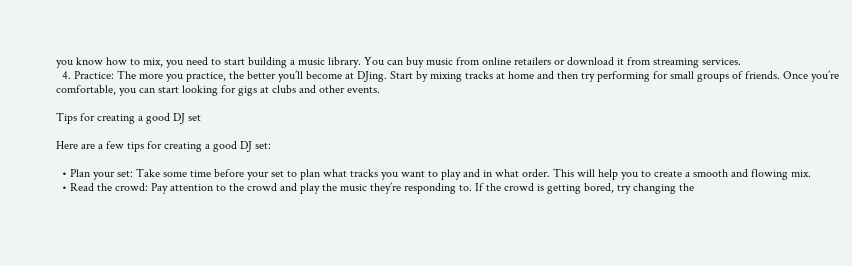you know how to mix, you need to start building a music library. You can buy music from online retailers or download it from streaming services.
  4. Practice: The more you practice, the better you’ll become at DJing. Start by mixing tracks at home and then try performing for small groups of friends. Once you’re comfortable, you can start looking for gigs at clubs and other events.

Tips for creating a good DJ set

Here are a few tips for creating a good DJ set:

  • Plan your set: Take some time before your set to plan what tracks you want to play and in what order. This will help you to create a smooth and flowing mix.
  • Read the crowd: Pay attention to the crowd and play the music they’re responding to. If the crowd is getting bored, try changing the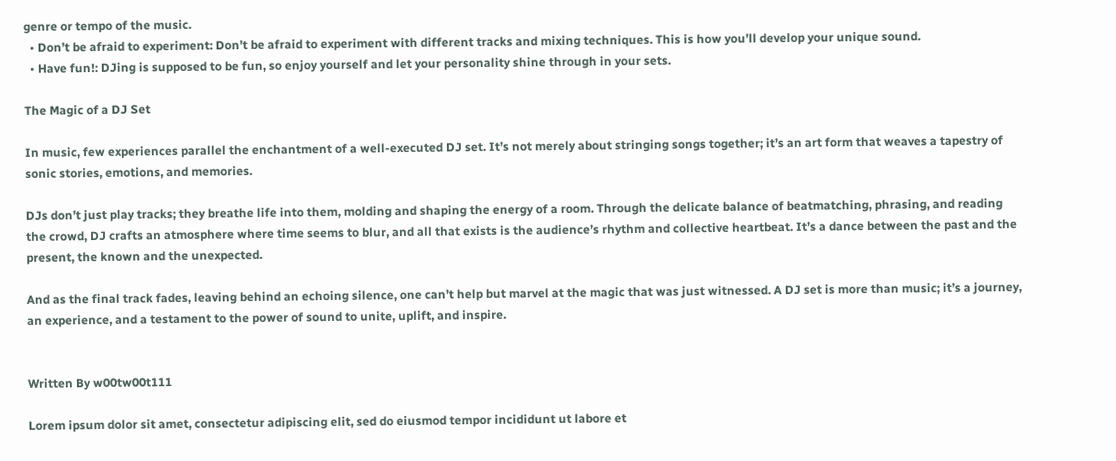genre or tempo of the music.
  • Don’t be afraid to experiment: Don’t be afraid to experiment with different tracks and mixing techniques. This is how you’ll develop your unique sound.
  • Have fun!: DJing is supposed to be fun, so enjoy yourself and let your personality shine through in your sets.

The Magic of a DJ Set

In music, few experiences parallel the enchantment of a well-executed DJ set. It’s not merely about stringing songs together; it’s an art form that weaves a tapestry of sonic stories, emotions, and memories.

DJs don’t just play tracks; they breathe life into them, molding and shaping the energy of a room. Through the delicate balance of beatmatching, phrasing, and reading the crowd, DJ crafts an atmosphere where time seems to blur, and all that exists is the audience’s rhythm and collective heartbeat. It’s a dance between the past and the present, the known and the unexpected.

And as the final track fades, leaving behind an echoing silence, one can’t help but marvel at the magic that was just witnessed. A DJ set is more than music; it’s a journey, an experience, and a testament to the power of sound to unite, uplift, and inspire.


Written By w00tw00t111

Lorem ipsum dolor sit amet, consectetur adipiscing elit, sed do eiusmod tempor incididunt ut labore et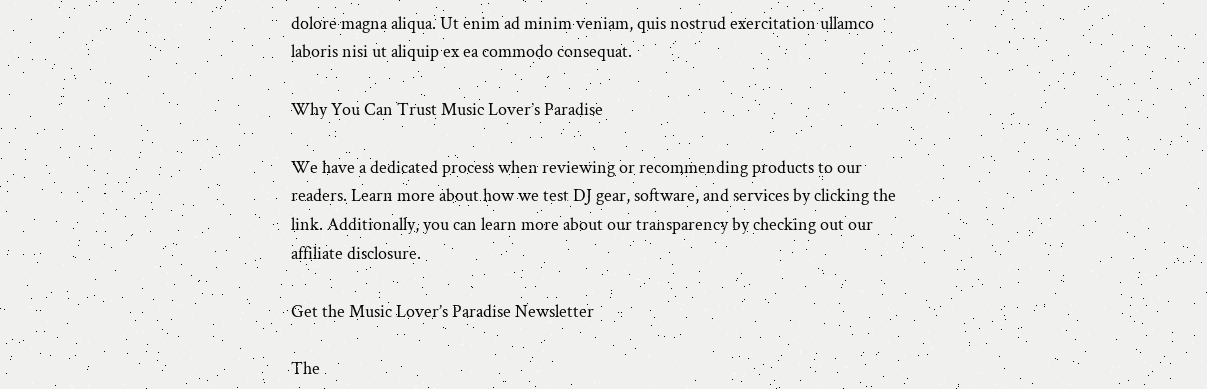dolore magna aliqua. Ut enim ad minim veniam, quis nostrud exercitation ullamco laboris nisi ut aliquip ex ea commodo consequat.

Why You Can Trust Music Lover’s Paradise

We have a dedicated process when reviewing or recommending products to our readers. Learn more about how we test DJ gear, software, and services by clicking the link. Additionally, you can learn more about our transparency by checking out our affiliate disclosure.

Get the Music Lover’s Paradise Newsletter

The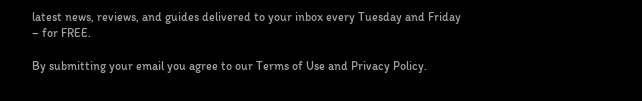latest news, reviews, and guides delivered to your inbox every Tuesday and Friday – for FREE.

By submitting your email you agree to our Terms of Use and Privacy Policy.